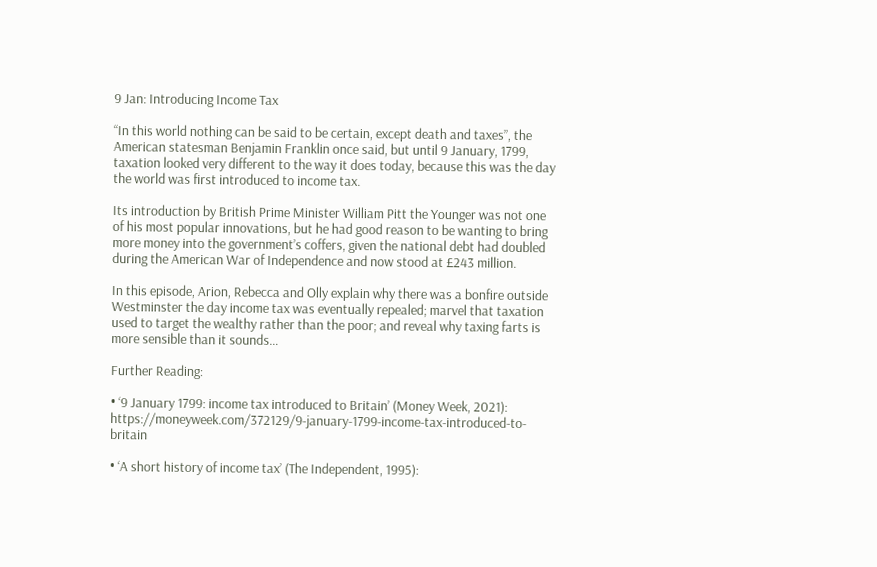9 Jan: Introducing Income Tax

“In this world nothing can be said to be certain, except death and taxes”, the American statesman Benjamin Franklin once said, but until 9 January, 1799, taxation looked very different to the way it does today, because this was the day the world was first introduced to income tax.

Its introduction by British Prime Minister William Pitt the Younger was not one of his most popular innovations, but he had good reason to be wanting to bring more money into the government’s coffers, given the national debt had doubled during the American War of Independence and now stood at £243 million.

In this episode, Arion, Rebecca and Olly explain why there was a bonfire outside Westminster the day income tax was eventually repealed; marvel that taxation used to target the wealthy rather than the poor; and reveal why taxing farts is more sensible than it sounds…

Further Reading:

• ‘9 January 1799: income tax introduced to Britain’ (Money Week, 2021): https://moneyweek.com/372129/9-january-1799-income-tax-introduced-to-britain

• ‘A short history of income tax’ (The Independent, 1995):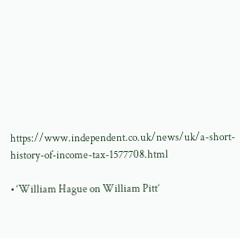https://www.independent.co.uk/news/uk/a-short-history-of-income-tax-1577708.html

• ‘William Hague on William Pitt’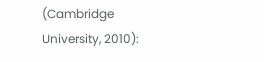(Cambridge University, 2010):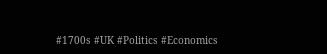#1700s #UK #Politics #Economics